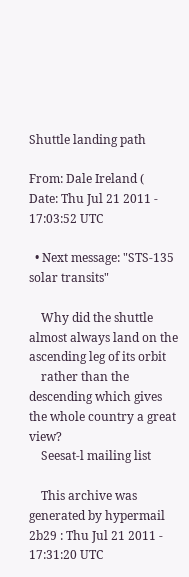Shuttle landing path

From: Dale Ireland (
Date: Thu Jul 21 2011 - 17:03:52 UTC

  • Next message: "STS-135 solar transits"

    Why did the shuttle almost always land on the ascending leg of its orbit
    rather than the descending which gives the whole country a great view?
    Seesat-l mailing list

    This archive was generated by hypermail 2b29 : Thu Jul 21 2011 - 17:31:20 UTC